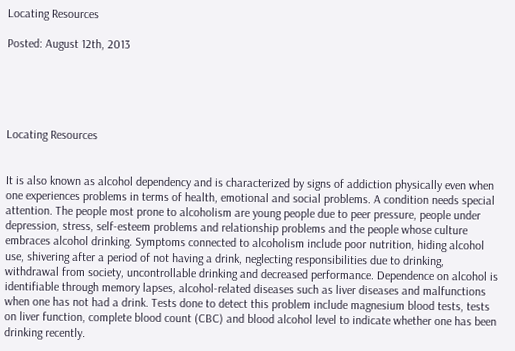Locating Resources

Posted: August 12th, 2013





Locating Resources


It is also known as alcohol dependency and is characterized by signs of addiction physically even when one experiences problems in terms of health, emotional and social problems. A condition needs special attention. The people most prone to alcoholism are young people due to peer pressure, people under depression, stress, self-esteem problems and relationship problems and the people whose culture embraces alcohol drinking. Symptoms connected to alcoholism include poor nutrition, hiding alcohol use, shivering after a period of not having a drink, neglecting responsibilities due to drinking, withdrawal from society, uncontrollable drinking and decreased performance. Dependence on alcohol is identifiable through memory lapses, alcohol-related diseases such as liver diseases and malfunctions when one has not had a drink. Tests done to detect this problem include magnesium blood tests, tests on liver function, complete blood count (CBC) and blood alcohol level to indicate whether one has been drinking recently.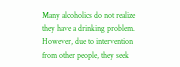Many alcoholics do not realize they have a drinking problem. However, due to intervention from other people, they seek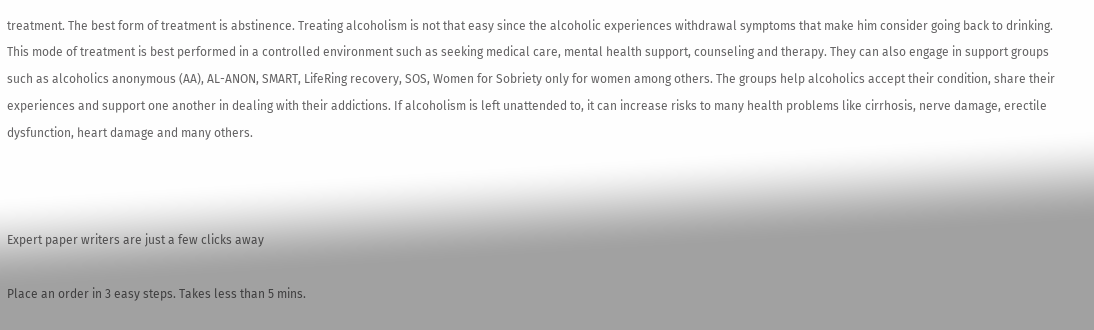treatment. The best form of treatment is abstinence. Treating alcoholism is not that easy since the alcoholic experiences withdrawal symptoms that make him consider going back to drinking. This mode of treatment is best performed in a controlled environment such as seeking medical care, mental health support, counseling and therapy. They can also engage in support groups such as alcoholics anonymous (AA), AL-ANON, SMART, LifeRing recovery, SOS, Women for Sobriety only for women among others. The groups help alcoholics accept their condition, share their experiences and support one another in dealing with their addictions. If alcoholism is left unattended to, it can increase risks to many health problems like cirrhosis, nerve damage, erectile dysfunction, heart damage and many others.



Expert paper writers are just a few clicks away

Place an order in 3 easy steps. Takes less than 5 mins.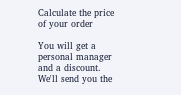Calculate the price of your order

You will get a personal manager and a discount.
We'll send you the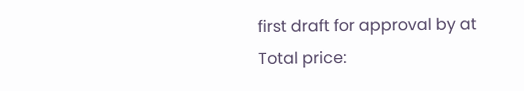first draft for approval by at
Total price: